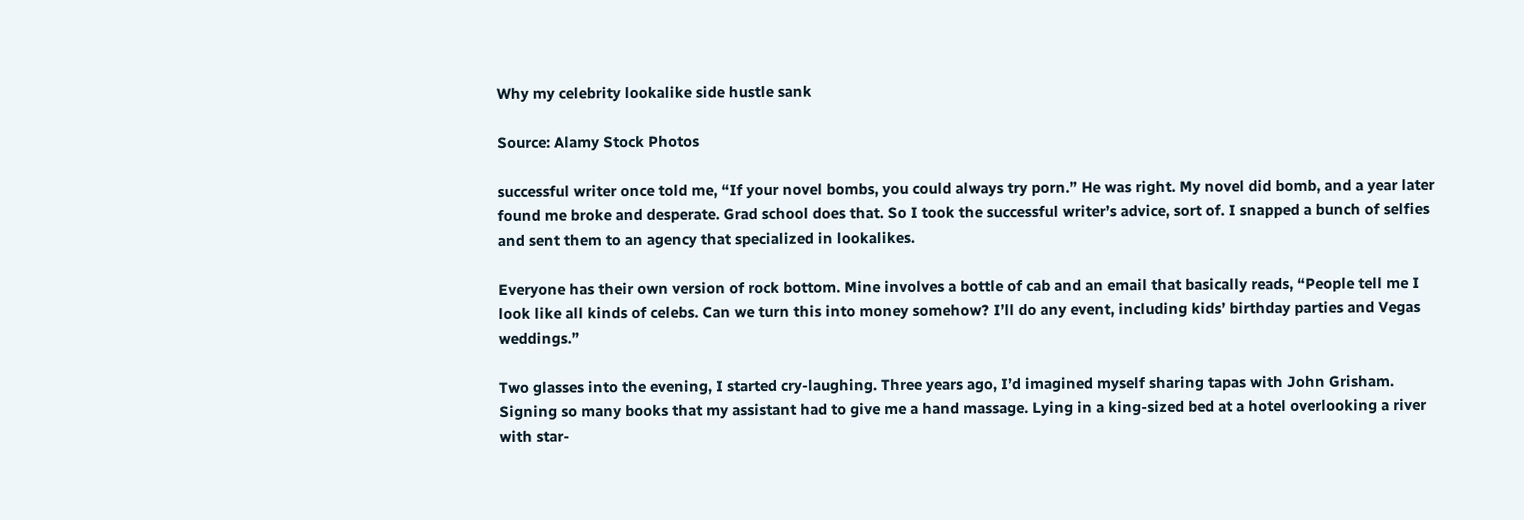Why my celebrity lookalike side hustle sank

Source: Alamy Stock Photos

successful writer once told me, “If your novel bombs, you could always try porn.” He was right. My novel did bomb, and a year later found me broke and desperate. Grad school does that. So I took the successful writer’s advice, sort of. I snapped a bunch of selfies and sent them to an agency that specialized in lookalikes.

Everyone has their own version of rock bottom. Mine involves a bottle of cab and an email that basically reads, “People tell me I look like all kinds of celebs. Can we turn this into money somehow? I’ll do any event, including kids’ birthday parties and Vegas weddings.”

Two glasses into the evening, I started cry-laughing. Three years ago, I’d imagined myself sharing tapas with John Grisham. Signing so many books that my assistant had to give me a hand massage. Lying in a king-sized bed at a hotel overlooking a river with star-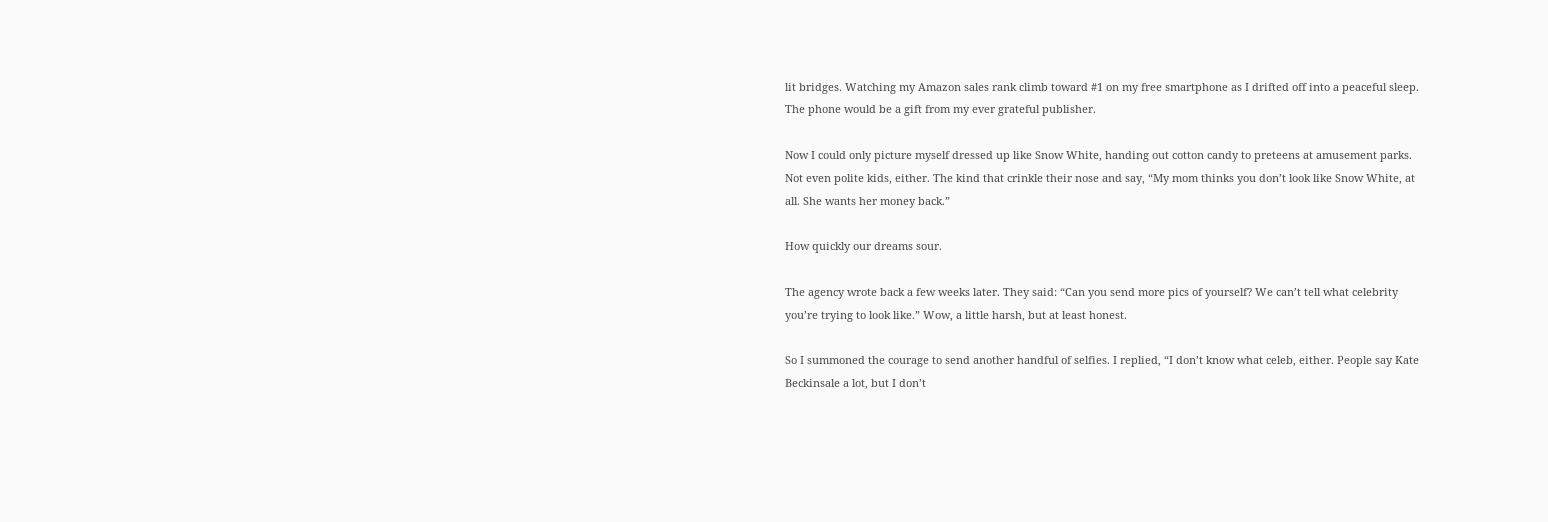lit bridges. Watching my Amazon sales rank climb toward #1 on my free smartphone as I drifted off into a peaceful sleep. The phone would be a gift from my ever grateful publisher.

Now I could only picture myself dressed up like Snow White, handing out cotton candy to preteens at amusement parks. Not even polite kids, either. The kind that crinkle their nose and say, “My mom thinks you don’t look like Snow White, at all. She wants her money back.”

How quickly our dreams sour.

The agency wrote back a few weeks later. They said: “Can you send more pics of yourself? We can’t tell what celebrity you’re trying to look like.” Wow, a little harsh, but at least honest.

So I summoned the courage to send another handful of selfies. I replied, “I don’t know what celeb, either. People say Kate Beckinsale a lot, but I don’t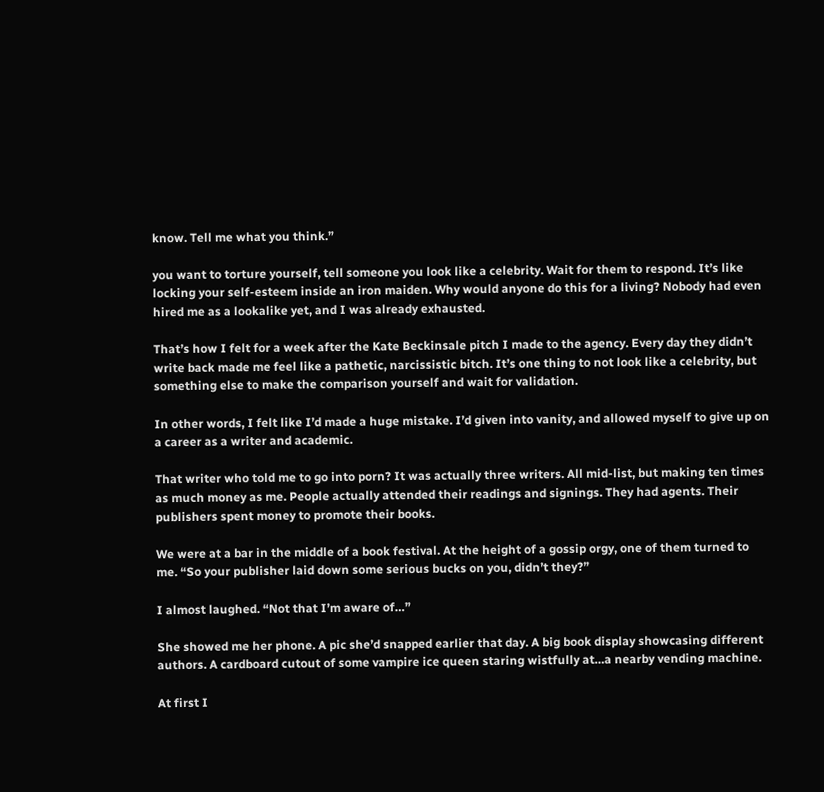know. Tell me what you think.”

you want to torture yourself, tell someone you look like a celebrity. Wait for them to respond. It’s like locking your self-esteem inside an iron maiden. Why would anyone do this for a living? Nobody had even hired me as a lookalike yet, and I was already exhausted.

That’s how I felt for a week after the Kate Beckinsale pitch I made to the agency. Every day they didn’t write back made me feel like a pathetic, narcissistic bitch. It’s one thing to not look like a celebrity, but something else to make the comparison yourself and wait for validation.

In other words, I felt like I’d made a huge mistake. I’d given into vanity, and allowed myself to give up on a career as a writer and academic.

That writer who told me to go into porn? It was actually three writers. All mid-list, but making ten times as much money as me. People actually attended their readings and signings. They had agents. Their publishers spent money to promote their books.

We were at a bar in the middle of a book festival. At the height of a gossip orgy, one of them turned to me. “So your publisher laid down some serious bucks on you, didn’t they?”

I almost laughed. “Not that I’m aware of…”

She showed me her phone. A pic she’d snapped earlier that day. A big book display showcasing different authors. A cardboard cutout of some vampire ice queen staring wistfully at…a nearby vending machine.

At first I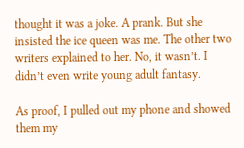thought it was a joke. A prank. But she insisted the ice queen was me. The other two writers explained to her. No, it wasn’t. I didn’t even write young adult fantasy.

As proof, I pulled out my phone and showed them my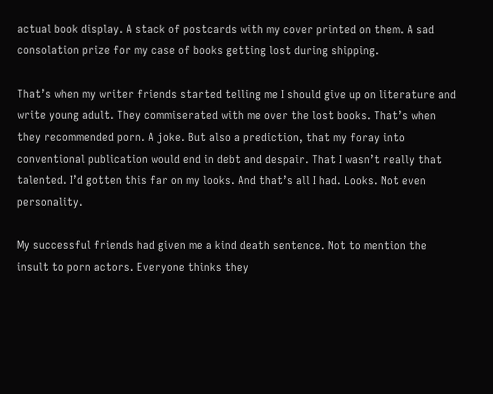actual book display. A stack of postcards with my cover printed on them. A sad consolation prize for my case of books getting lost during shipping.

That’s when my writer friends started telling me I should give up on literature and write young adult. They commiserated with me over the lost books. That’s when they recommended porn. A joke. But also a prediction, that my foray into conventional publication would end in debt and despair. That I wasn’t really that talented. I’d gotten this far on my looks. And that’s all I had. Looks. Not even personality.

My successful friends had given me a kind death sentence. Not to mention the insult to porn actors. Everyone thinks they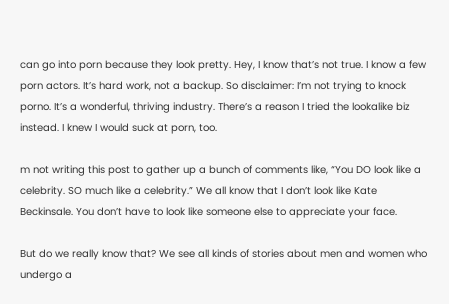can go into porn because they look pretty. Hey, I know that’s not true. I know a few porn actors. It’s hard work, not a backup. So disclaimer: I’m not trying to knock porno. It’s a wonderful, thriving industry. There’s a reason I tried the lookalike biz instead. I knew I would suck at porn, too.

m not writing this post to gather up a bunch of comments like, “You DO look like a celebrity. SO much like a celebrity.” We all know that I don’t look like Kate Beckinsale. You don’t have to look like someone else to appreciate your face.

But do we really know that? We see all kinds of stories about men and women who undergo a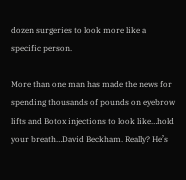dozen surgeries to look more like a specific person.

More than one man has made the news for spending thousands of pounds on eyebrow lifts and Botox injections to look like…hold your breath…David Beckham. Really? He’s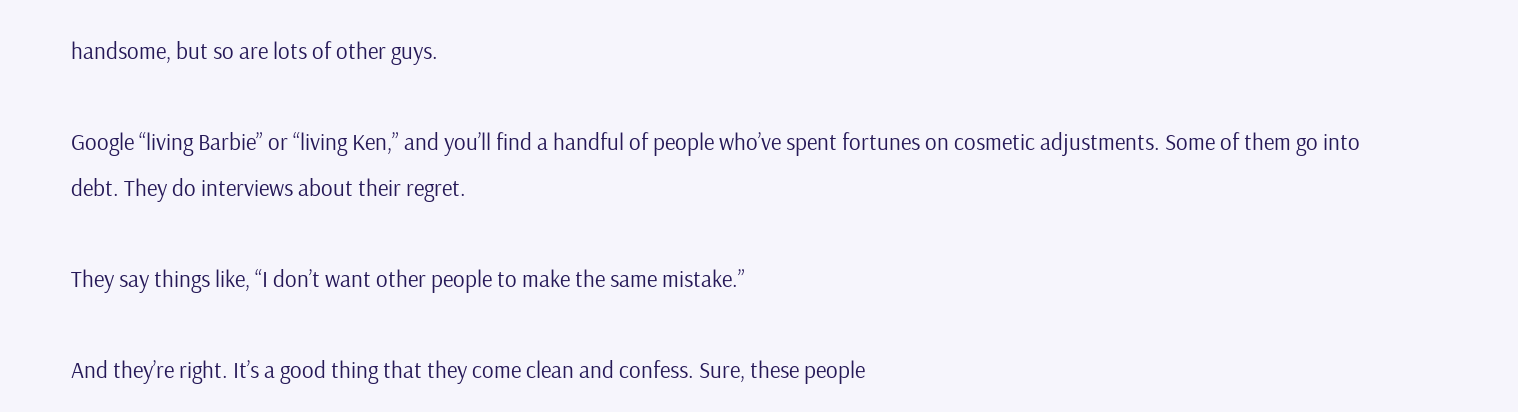handsome, but so are lots of other guys.

Google “living Barbie” or “living Ken,” and you’ll find a handful of people who’ve spent fortunes on cosmetic adjustments. Some of them go into debt. They do interviews about their regret.

They say things like, “I don’t want other people to make the same mistake.”

And they’re right. It’s a good thing that they come clean and confess. Sure, these people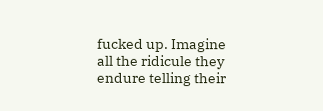fucked up. Imagine all the ridicule they endure telling their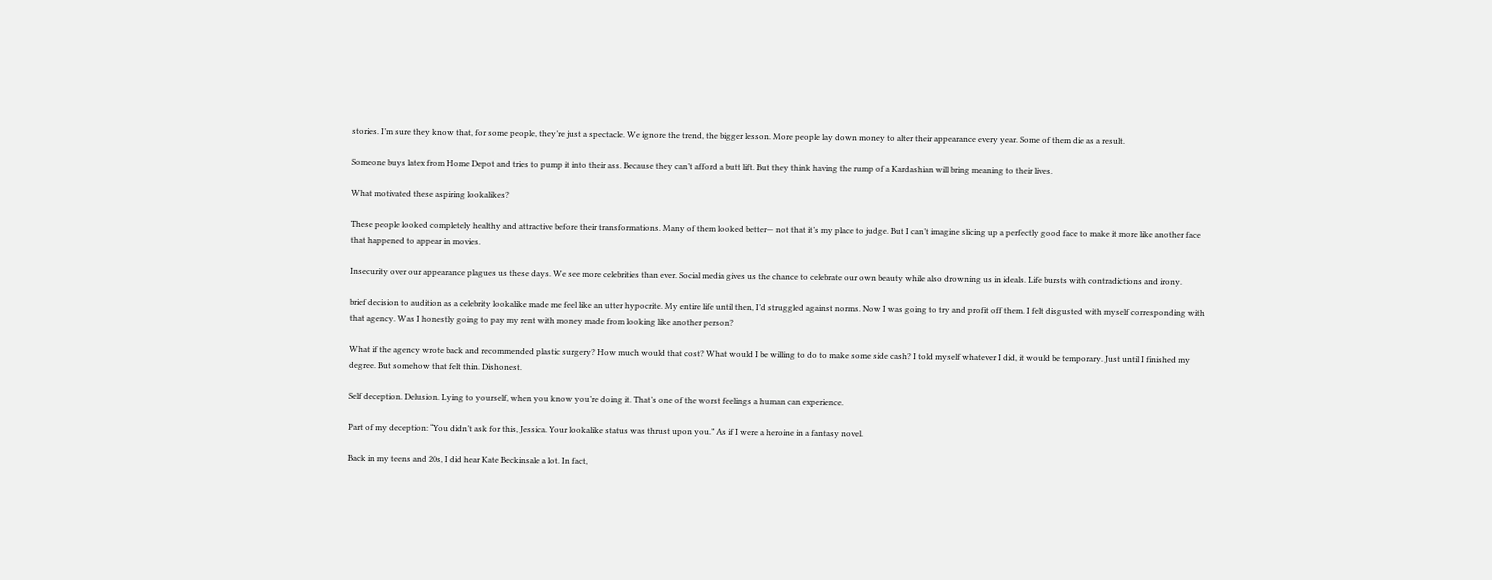stories. I’m sure they know that, for some people, they’re just a spectacle. We ignore the trend, the bigger lesson. More people lay down money to alter their appearance every year. Some of them die as a result.

Someone buys latex from Home Depot and tries to pump it into their ass. Because they can’t afford a butt lift. But they think having the rump of a Kardashian will bring meaning to their lives.

What motivated these aspiring lookalikes?

These people looked completely healthy and attractive before their transformations. Many of them looked better— not that it’s my place to judge. But I can’t imagine slicing up a perfectly good face to make it more like another face that happened to appear in movies.

Insecurity over our appearance plagues us these days. We see more celebrities than ever. Social media gives us the chance to celebrate our own beauty while also drowning us in ideals. Life bursts with contradictions and irony.

brief decision to audition as a celebrity lookalike made me feel like an utter hypocrite. My entire life until then, I’d struggled against norms. Now I was going to try and profit off them. I felt disgusted with myself corresponding with that agency. Was I honestly going to pay my rent with money made from looking like another person?

What if the agency wrote back and recommended plastic surgery? How much would that cost? What would I be willing to do to make some side cash? I told myself whatever I did, it would be temporary. Just until I finished my degree. But somehow that felt thin. Dishonest.

Self deception. Delusion. Lying to yourself, when you know you’re doing it. That’s one of the worst feelings a human can experience.

Part of my deception: “You didn’t ask for this, Jessica. Your lookalike status was thrust upon you.” As if I were a heroine in a fantasy novel.

Back in my teens and 20s, I did hear Kate Beckinsale a lot. In fact,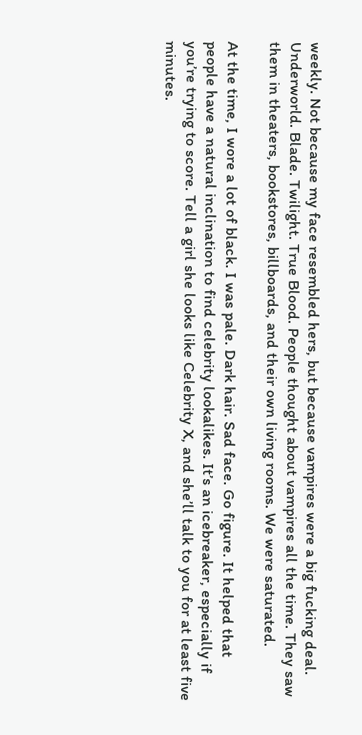weekly. Not because my face resembled hers, but because vampires were a big fucking deal. Underworld. Blade. Twilight. True Blood. People thought about vampires all the time. They saw them in theaters, bookstores, billboards, and their own living rooms. We were saturated.

At the time, I wore a lot of black. I was pale. Dark hair. Sad face. Go figure. It helped that people have a natural inclination to find celebrity lookalikes. It’s an icebreaker, especially if you’re trying to score. Tell a girl she looks like Celebrity X, and she’ll talk to you for at least five minutes.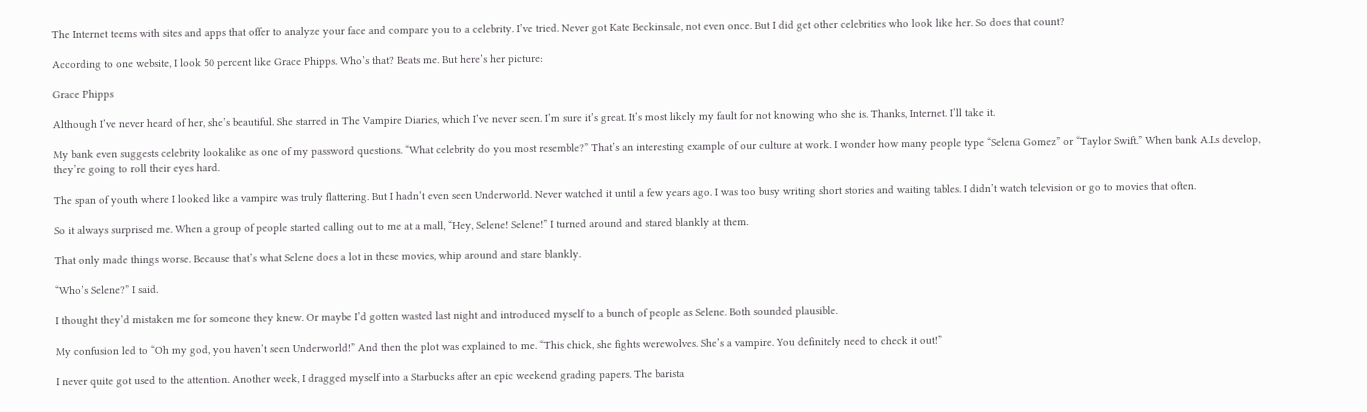The Internet teems with sites and apps that offer to analyze your face and compare you to a celebrity. I’ve tried. Never got Kate Beckinsale, not even once. But I did get other celebrities who look like her. So does that count?

According to one website, I look 50 percent like Grace Phipps. Who’s that? Beats me. But here’s her picture:

Grace Phipps

Although I’ve never heard of her, she’s beautiful. She starred in The Vampire Diaries, which I’ve never seen. I’m sure it’s great. It’s most likely my fault for not knowing who she is. Thanks, Internet. I’ll take it.

My bank even suggests celebrity lookalike as one of my password questions. “What celebrity do you most resemble?” That’s an interesting example of our culture at work. I wonder how many people type “Selena Gomez” or “Taylor Swift.” When bank A.I.s develop, they’re going to roll their eyes hard.

The span of youth where I looked like a vampire was truly flattering. But I hadn’t even seen Underworld. Never watched it until a few years ago. I was too busy writing short stories and waiting tables. I didn’t watch television or go to movies that often.

So it always surprised me. When a group of people started calling out to me at a mall, “Hey, Selene! Selene!” I turned around and stared blankly at them.

That only made things worse. Because that’s what Selene does a lot in these movies, whip around and stare blankly.

“Who’s Selene?” I said.

I thought they’d mistaken me for someone they knew. Or maybe I’d gotten wasted last night and introduced myself to a bunch of people as Selene. Both sounded plausible.

My confusion led to “Oh my god, you haven’t seen Underworld!” And then the plot was explained to me. “This chick, she fights werewolves. She’s a vampire. You definitely need to check it out!”

I never quite got used to the attention. Another week, I dragged myself into a Starbucks after an epic weekend grading papers. The barista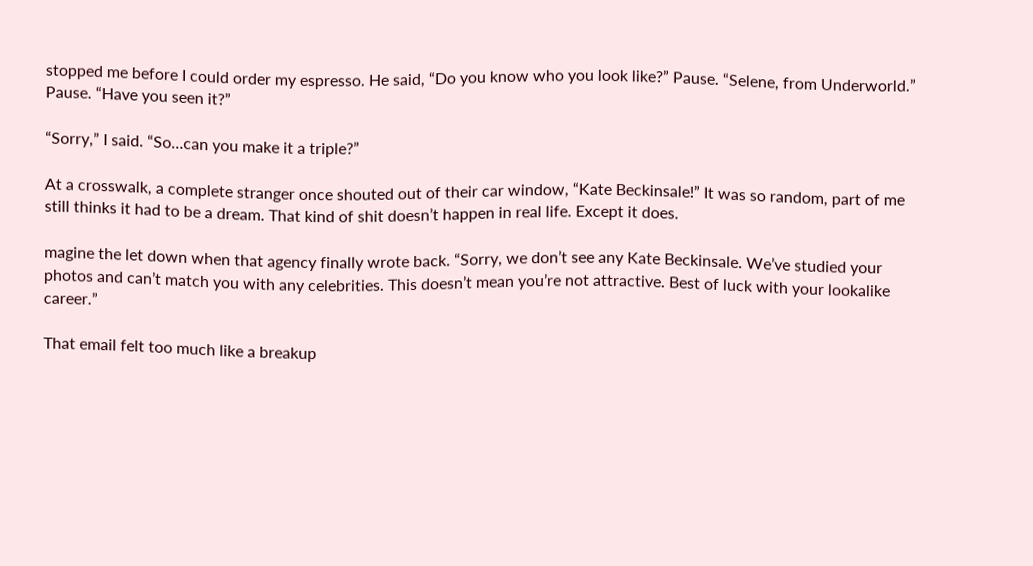stopped me before I could order my espresso. He said, “Do you know who you look like?” Pause. “Selene, from Underworld.” Pause. “Have you seen it?”

“Sorry,” I said. “So…can you make it a triple?”

At a crosswalk, a complete stranger once shouted out of their car window, “Kate Beckinsale!” It was so random, part of me still thinks it had to be a dream. That kind of shit doesn’t happen in real life. Except it does.

magine the let down when that agency finally wrote back. “Sorry, we don’t see any Kate Beckinsale. We’ve studied your photos and can’t match you with any celebrities. This doesn’t mean you’re not attractive. Best of luck with your lookalike career.”

That email felt too much like a breakup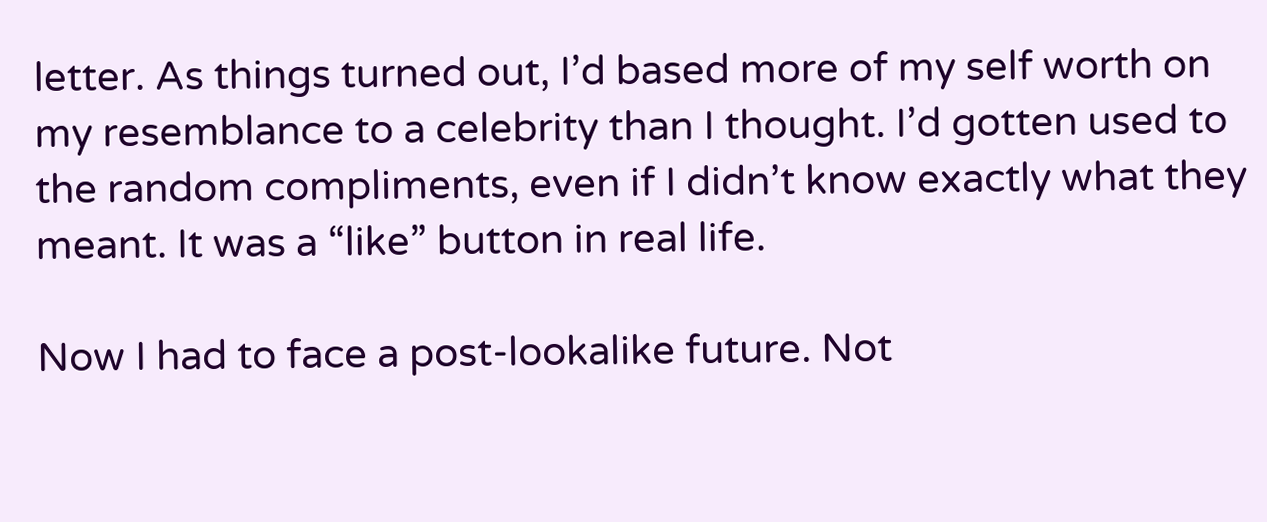letter. As things turned out, I’d based more of my self worth on my resemblance to a celebrity than I thought. I’d gotten used to the random compliments, even if I didn’t know exactly what they meant. It was a “like” button in real life.

Now I had to face a post-lookalike future. Not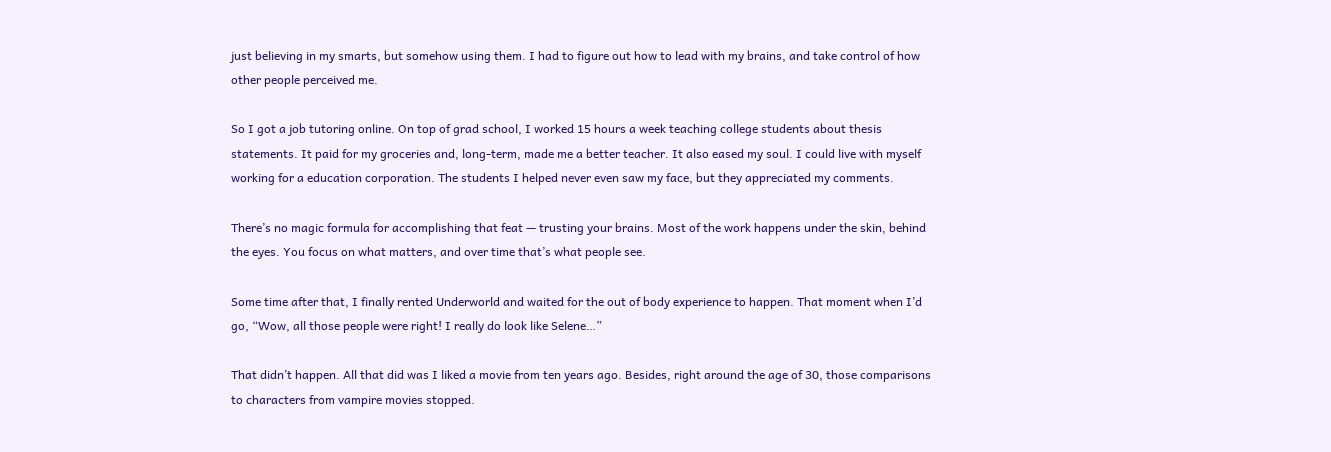just believing in my smarts, but somehow using them. I had to figure out how to lead with my brains, and take control of how other people perceived me.

So I got a job tutoring online. On top of grad school, I worked 15 hours a week teaching college students about thesis statements. It paid for my groceries and, long-term, made me a better teacher. It also eased my soul. I could live with myself working for a education corporation. The students I helped never even saw my face, but they appreciated my comments.

There’s no magic formula for accomplishing that feat — trusting your brains. Most of the work happens under the skin, behind the eyes. You focus on what matters, and over time that’s what people see.

Some time after that, I finally rented Underworld and waited for the out of body experience to happen. That moment when I’d go, “Wow, all those people were right! I really do look like Selene…”

That didn’t happen. All that did was I liked a movie from ten years ago. Besides, right around the age of 30, those comparisons to characters from vampire movies stopped.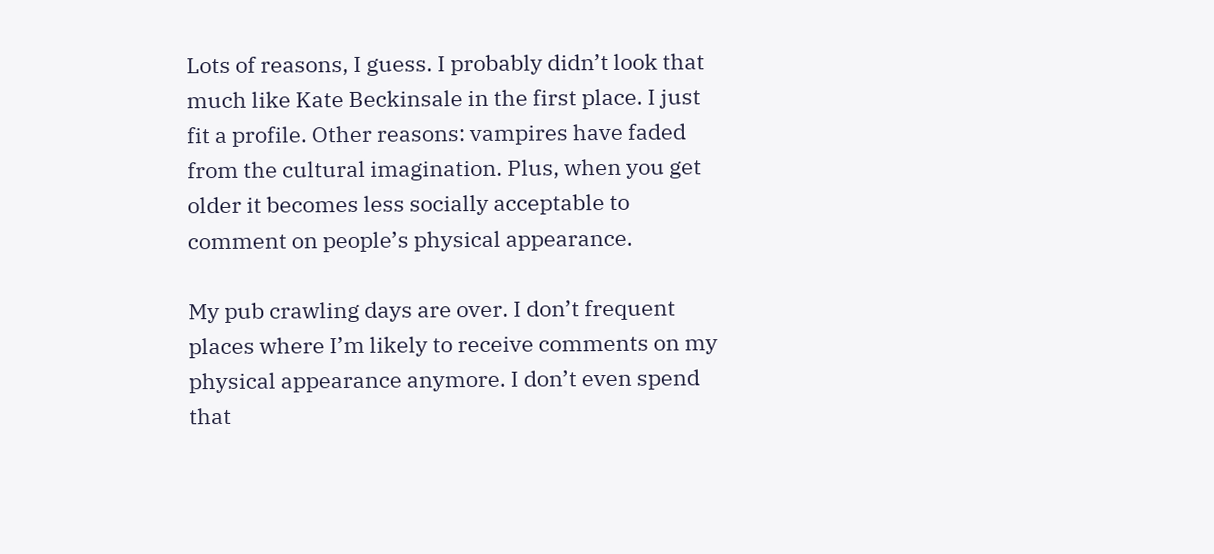Lots of reasons, I guess. I probably didn’t look that much like Kate Beckinsale in the first place. I just fit a profile. Other reasons: vampires have faded from the cultural imagination. Plus, when you get older it becomes less socially acceptable to comment on people’s physical appearance.

My pub crawling days are over. I don’t frequent places where I’m likely to receive comments on my physical appearance anymore. I don’t even spend that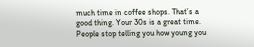much time in coffee shops. That’s a good thing. Your 30s is a great time. People stop telling you how young you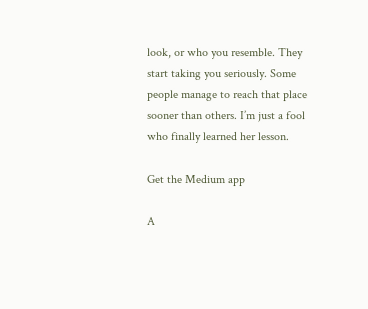look, or who you resemble. They start taking you seriously. Some people manage to reach that place sooner than others. I’m just a fool who finally learned her lesson.

Get the Medium app

A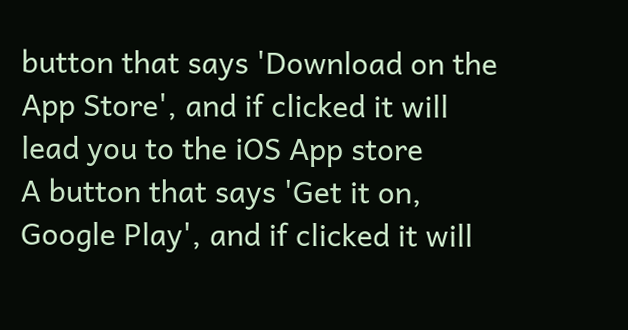button that says 'Download on the App Store', and if clicked it will lead you to the iOS App store
A button that says 'Get it on, Google Play', and if clicked it will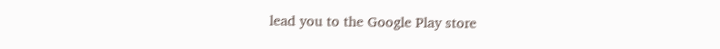lead you to the Google Play store